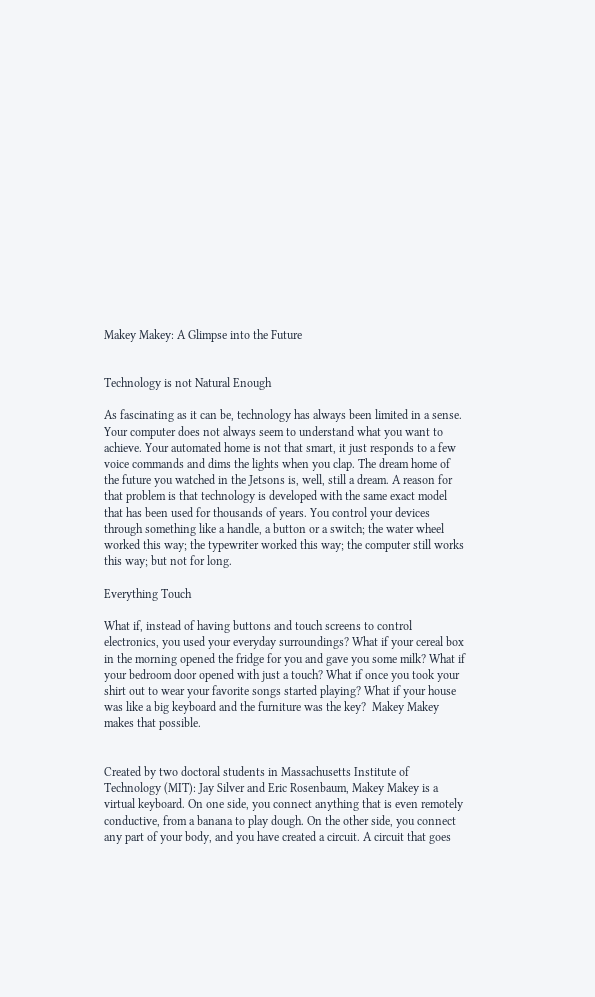Makey Makey: A Glimpse into the Future


Technology is not Natural Enough

As fascinating as it can be, technology has always been limited in a sense. Your computer does not always seem to understand what you want to achieve. Your automated home is not that smart, it just responds to a few voice commands and dims the lights when you clap. The dream home of the future you watched in the Jetsons is, well, still a dream. A reason for that problem is that technology is developed with the same exact model that has been used for thousands of years. You control your devices through something like a handle, a button or a switch; the water wheel worked this way; the typewriter worked this way; the computer still works this way; but not for long.

Everything Touch

What if, instead of having buttons and touch screens to control electronics, you used your everyday surroundings? What if your cereal box in the morning opened the fridge for you and gave you some milk? What if your bedroom door opened with just a touch? What if once you took your shirt out to wear your favorite songs started playing? What if your house was like a big keyboard and the furniture was the key?  Makey Makey makes that possible.


Created by two doctoral students in Massachusetts Institute of Technology (MIT): Jay Silver and Eric Rosenbaum, Makey Makey is a virtual keyboard. On one side, you connect anything that is even remotely conductive, from a banana to play dough. On the other side, you connect any part of your body, and you have created a circuit. A circuit that goes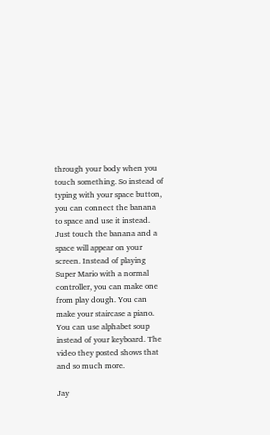through your body when you touch something. So instead of typing with your space button, you can connect the banana to space and use it instead. Just touch the banana and a space will appear on your screen. Instead of playing Super Mario with a normal controller, you can make one from play dough. You can make your staircase a piano. You can use alphabet soup instead of your keyboard. The video they posted shows that and so much more.

Jay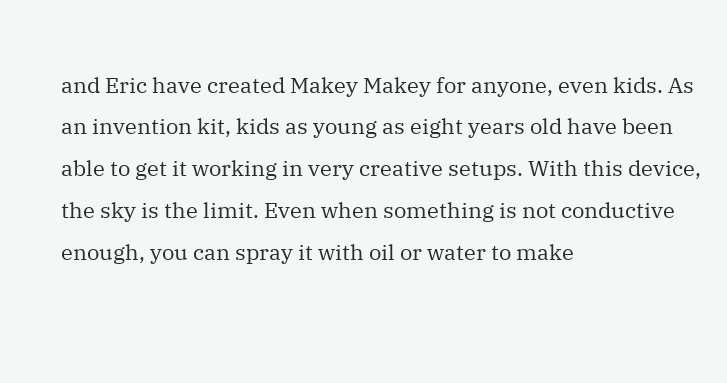and Eric have created Makey Makey for anyone, even kids. As an invention kit, kids as young as eight years old have been able to get it working in very creative setups. With this device, the sky is the limit. Even when something is not conductive enough, you can spray it with oil or water to make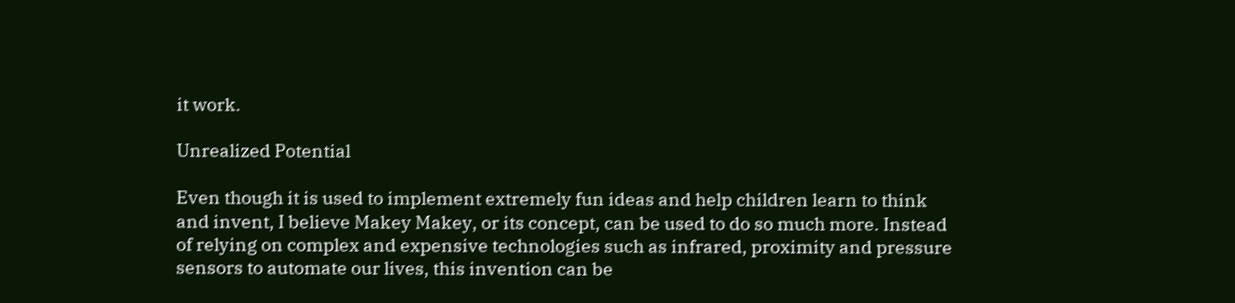it work.

Unrealized Potential

Even though it is used to implement extremely fun ideas and help children learn to think and invent, I believe Makey Makey, or its concept, can be used to do so much more. Instead of relying on complex and expensive technologies such as infrared, proximity and pressure sensors to automate our lives, this invention can be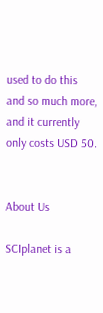used to do this and so much more, and it currently only costs USD 50.


About Us

SCIplanet is a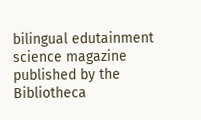bilingual edutainment science magazine published by the Bibliotheca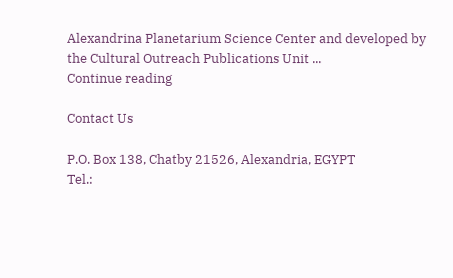Alexandrina Planetarium Science Center and developed by the Cultural Outreach Publications Unit ...
Continue reading

Contact Us

P.O. Box 138, Chatby 21526, Alexandria, EGYPT
Tel.: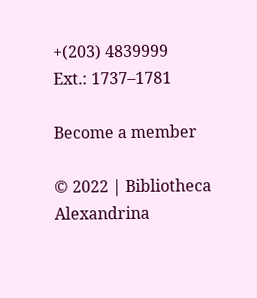+(203) 4839999
Ext.: 1737–1781

Become a member

© 2022 | Bibliotheca Alexandrina